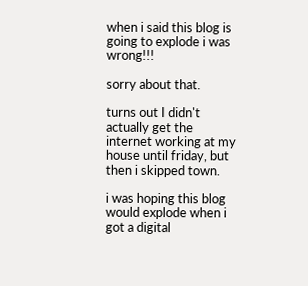when i said this blog is going to explode i was wrong!!!

sorry about that.

turns out I didn't actually get the internet working at my house until friday, but then i skipped town.

i was hoping this blog would explode when i got a digital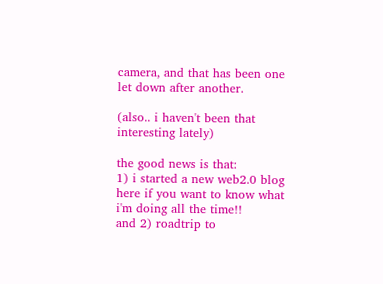camera, and that has been one let down after another.

(also.. i haven't been that interesting lately)

the good news is that:
1) i started a new web2.0 blog here if you want to know what i'm doing all the time!!
and 2) roadtrip to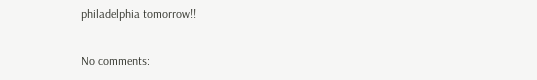philadelphia tomorrow!!

No comments: